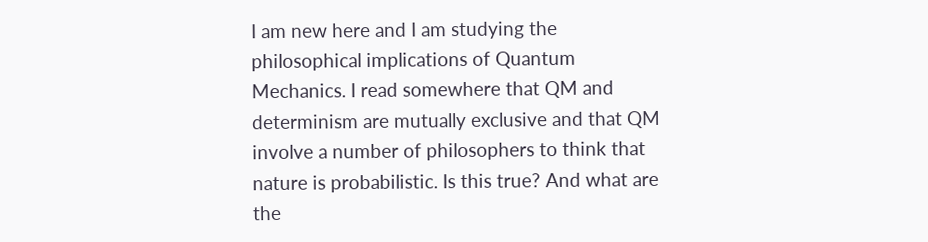I am new here and I am studying the philosophical implications of Quantum Mechanics. I read somewhere that QM and determinism are mutually exclusive and that QM involve a number of philosophers to think that nature is probabilistic. Is this true? And what are the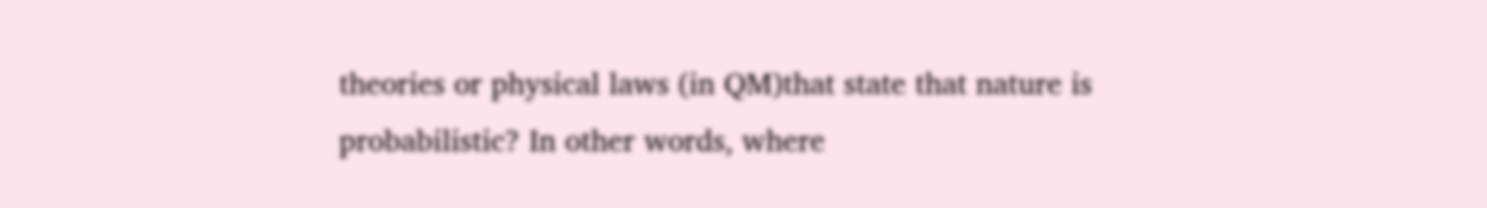theories or physical laws (in QM)that state that nature is probabilistic? In other words, where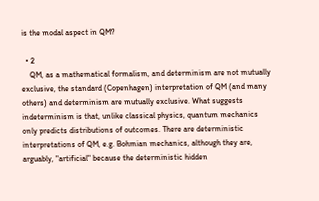is the modal aspect in QM?

  • 2
    QM, as a mathematical formalism, and determinism are not mutually exclusive, the standard (Copenhagen) interpretation of QM (and many others) and determinism are mutually exclusive. What suggests indeterminism is that, unlike classical physics, quantum mechanics only predicts distributions of outcomes. There are deterministic interpretations of QM, e.g. Bohmian mechanics, although they are, arguably, "artificial" because the deterministic hidden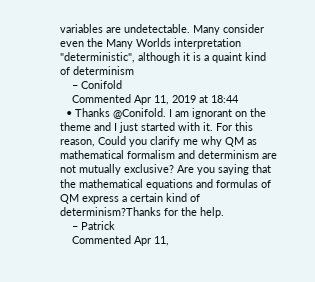variables are undetectable. Many consider even the Many Worlds interpretation "deterministic", although it is a quaint kind of determinism
    – Conifold
    Commented Apr 11, 2019 at 18:44
  • Thanks @Conifold. I am ignorant on the theme and I just started with it. For this reason, Could you clarify me why QM as mathematical formalism and determinism are not mutually exclusive? Are you saying that the mathematical equations and formulas of QM express a certain kind of determinism?Thanks for the help.
    – Patrick
    Commented Apr 11,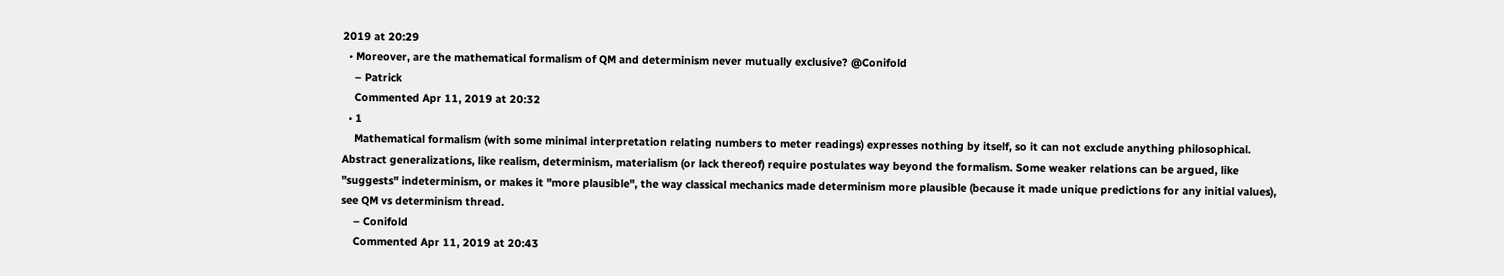2019 at 20:29
  • Moreover, are the mathematical formalism of QM and determinism never mutually exclusive? @Conifold
    – Patrick
    Commented Apr 11, 2019 at 20:32
  • 1
    Mathematical formalism (with some minimal interpretation relating numbers to meter readings) expresses nothing by itself, so it can not exclude anything philosophical. Abstract generalizations, like realism, determinism, materialism (or lack thereof) require postulates way beyond the formalism. Some weaker relations can be argued, like "suggests" indeterminism, or makes it "more plausible", the way classical mechanics made determinism more plausible (because it made unique predictions for any initial values), see QM vs determinism thread.
    – Conifold
    Commented Apr 11, 2019 at 20:43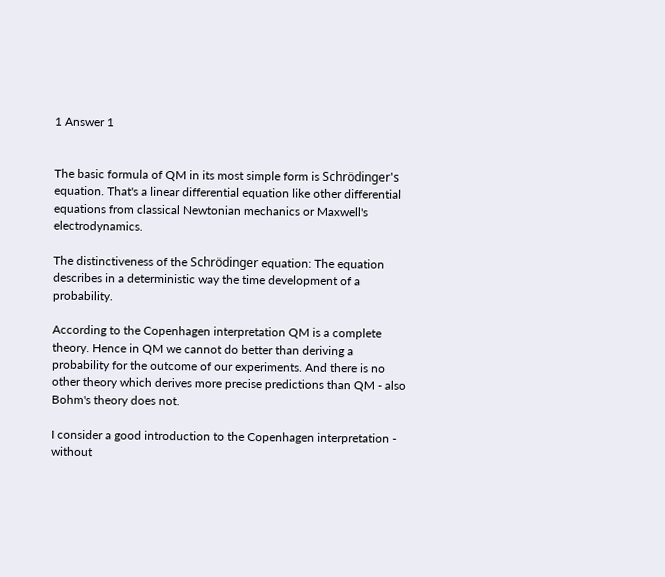1 Answer 1


The basic formula of QM in its most simple form is Schrödinger's equation. That's a linear differential equation like other differential equations from classical Newtonian mechanics or Maxwell's electrodynamics.

The distinctiveness of the Schrödinger equation: The equation describes in a deterministic way the time development of a probability.

According to the Copenhagen interpretation QM is a complete theory. Hence in QM we cannot do better than deriving a probability for the outcome of our experiments. And there is no other theory which derives more precise predictions than QM - also Bohm's theory does not.

I consider a good introduction to the Copenhagen interpretation - without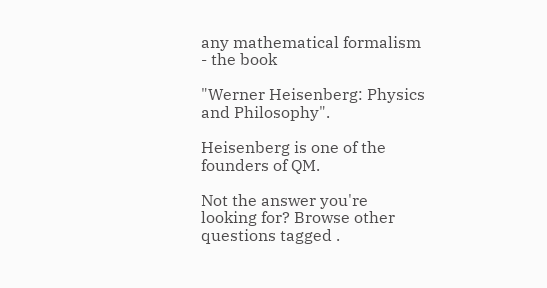any mathematical formalism - the book

"Werner Heisenberg: Physics and Philosophy".

Heisenberg is one of the founders of QM.

Not the answer you're looking for? Browse other questions tagged .